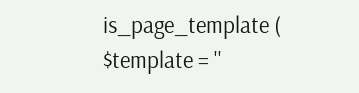is_page_template ( $template = ''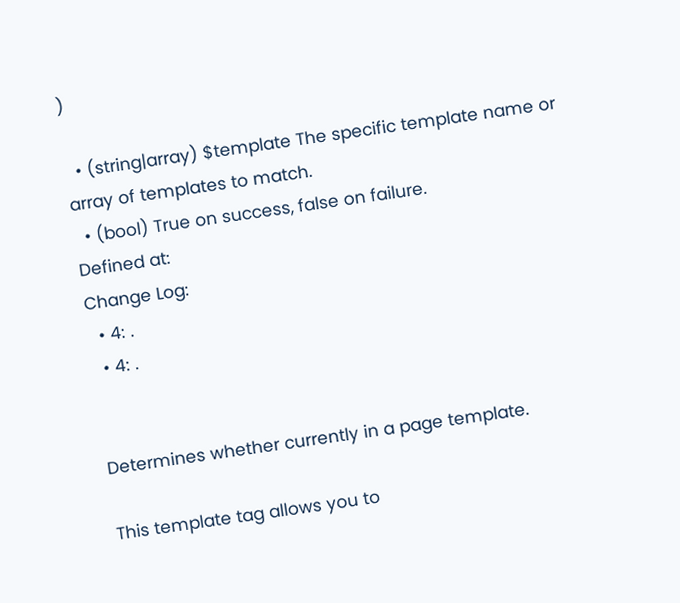)

  • (string|array) $template The specific template name or array of templates to match.
  • (bool) True on success, false on failure.
Defined at:
Change Log:
  • 4: .
  • 4: .


Determines whether currently in a page template.

This template tag allows you to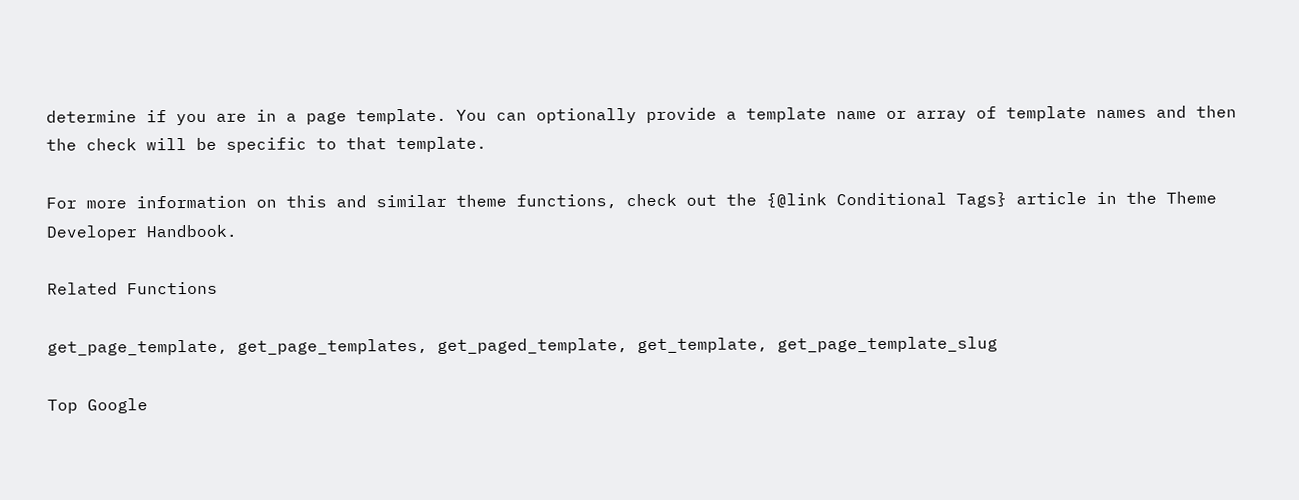determine if you are in a page template. You can optionally provide a template name or array of template names and then the check will be specific to that template.

For more information on this and similar theme functions, check out the {@link Conditional Tags} article in the Theme Developer Handbook.

Related Functions

get_page_template, get_page_templates, get_paged_template, get_template, get_page_template_slug

Top Google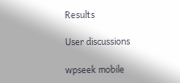Results

User discussions

wpseek mobile